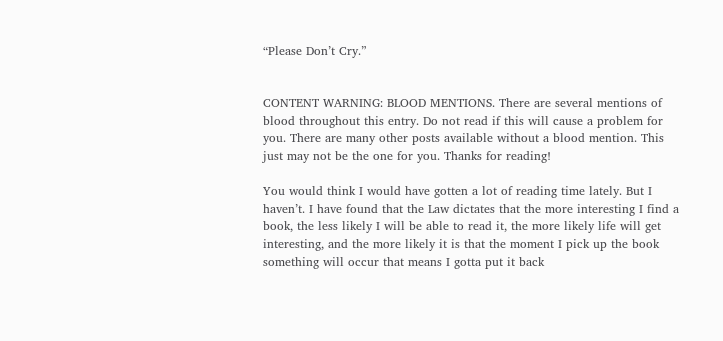“Please Don’t Cry.”


CONTENT WARNING: BLOOD MENTIONS. There are several mentions of blood throughout this entry. Do not read if this will cause a problem for you. There are many other posts available without a blood mention. This just may not be the one for you. Thanks for reading!

You would think I would have gotten a lot of reading time lately. But I haven’t. I have found that the Law dictates that the more interesting I find a book, the less likely I will be able to read it, the more likely life will get interesting, and the more likely it is that the moment I pick up the book something will occur that means I gotta put it back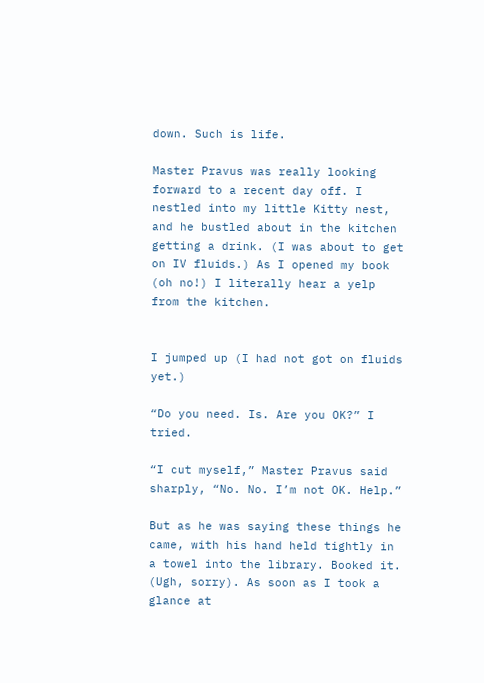down. Such is life.

Master Pravus was really looking forward to a recent day off. I nestled into my little Kitty nest, and he bustled about in the kitchen getting a drink. (I was about to get on IV fluids.) As I opened my book (oh no!) I literally hear a yelp from the kitchen.


I jumped up (I had not got on fluids yet.)

“Do you need. Is. Are you OK?” I tried.

“I cut myself,” Master Pravus said sharply, “No. No. I’m not OK. Help.”

But as he was saying these things he came, with his hand held tightly in a towel into the library. Booked it. (Ugh, sorry). As soon as I took a glance at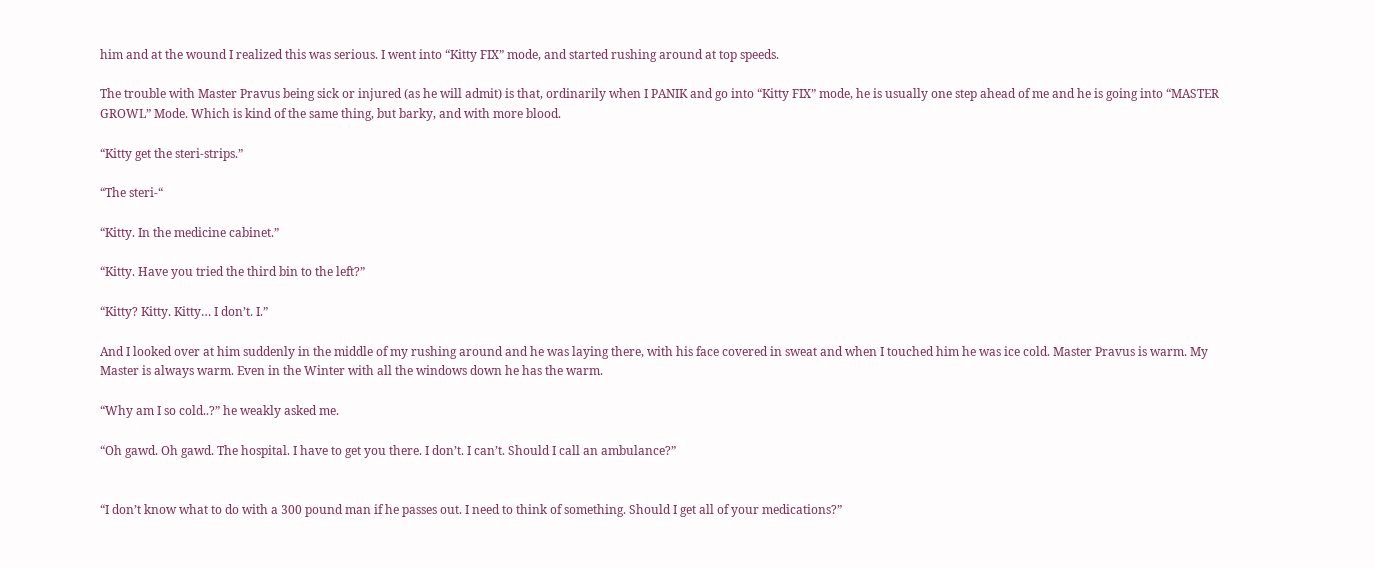him and at the wound I realized this was serious. I went into “Kitty FIX” mode, and started rushing around at top speeds.

The trouble with Master Pravus being sick or injured (as he will admit) is that, ordinarily when I PANIK and go into “Kitty FIX” mode, he is usually one step ahead of me and he is going into “MASTER GROWL” Mode. Which is kind of the same thing, but barky, and with more blood.

“Kitty get the steri-strips.”

“The steri-“

“Kitty. In the medicine cabinet.”

“Kitty. Have you tried the third bin to the left?”

“Kitty? Kitty. Kitty… I don’t. I.”

And I looked over at him suddenly in the middle of my rushing around and he was laying there, with his face covered in sweat and when I touched him he was ice cold. Master Pravus is warm. My Master is always warm. Even in the Winter with all the windows down he has the warm.

“Why am I so cold..?” he weakly asked me.

“Oh gawd. Oh gawd. The hospital. I have to get you there. I don’t. I can’t. Should I call an ambulance?”


“I don’t know what to do with a 300 pound man if he passes out. I need to think of something. Should I get all of your medications?”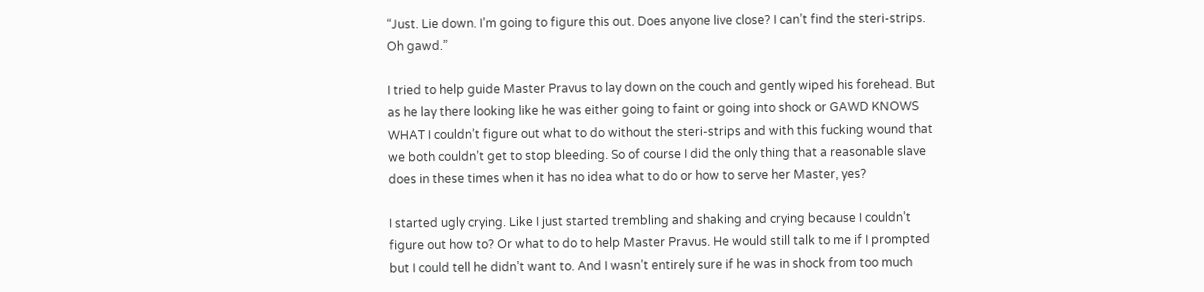“Just. Lie down. I’m going to figure this out. Does anyone live close? I can’t find the steri-strips. Oh gawd.”

I tried to help guide Master Pravus to lay down on the couch and gently wiped his forehead. But as he lay there looking like he was either going to faint or going into shock or GAWD KNOWS WHAT I couldn’t figure out what to do without the steri-strips and with this fucking wound that we both couldn’t get to stop bleeding. So of course I did the only thing that a reasonable slave does in these times when it has no idea what to do or how to serve her Master, yes?

I started ugly crying. Like I just started trembling and shaking and crying because I couldn’t figure out how to? Or what to do to help Master Pravus. He would still talk to me if I prompted but I could tell he didn’t want to. And I wasn’t entirely sure if he was in shock from too much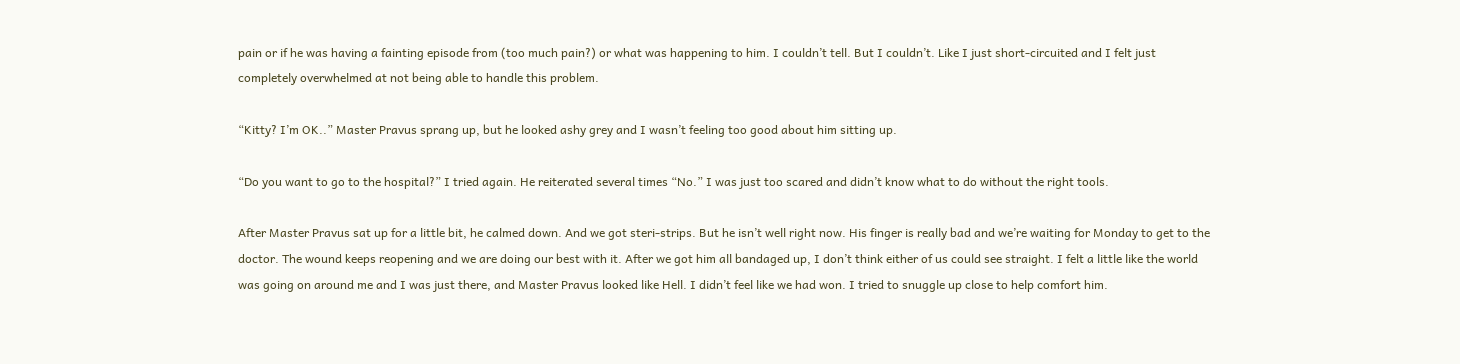pain or if he was having a fainting episode from (too much pain?) or what was happening to him. I couldn’t tell. But I couldn’t. Like I just short-circuited and I felt just completely overwhelmed at not being able to handle this problem.

“Kitty? I’m OK..” Master Pravus sprang up, but he looked ashy grey and I wasn’t feeling too good about him sitting up.

“Do you want to go to the hospital?” I tried again. He reiterated several times “No.” I was just too scared and didn’t know what to do without the right tools.

After Master Pravus sat up for a little bit, he calmed down. And we got steri-strips. But he isn’t well right now. His finger is really bad and we’re waiting for Monday to get to the doctor. The wound keeps reopening and we are doing our best with it. After we got him all bandaged up, I don’t think either of us could see straight. I felt a little like the world was going on around me and I was just there, and Master Pravus looked like Hell. I didn’t feel like we had won. I tried to snuggle up close to help comfort him.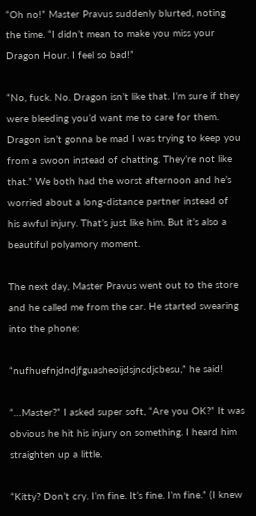“Oh no!” Master Pravus suddenly blurted, noting the time. “I didn’t mean to make you miss your Dragon Hour. I feel so bad!”

“No, fuck. No. Dragon isn’t like that. I’m sure if they were bleeding you’d want me to care for them. Dragon isn’t gonna be mad I was trying to keep you from a swoon instead of chatting. They’re not like that.” We both had the worst afternoon and he’s worried about a long-distance partner instead of his awful injury. That’s just like him. But it’s also a beautiful polyamory moment.

The next day, Master Pravus went out to the store and he called me from the car. He started swearing into the phone:

“nufhuefnjdndjfguasheoijdsjncdjcbesu,” he said!

“…Master?” I asked super soft, “Are you OK?” It was obvious he hit his injury on something. I heard him straighten up a little.

“Kitty? Don’t cry. I’m fine. It’s fine. I’m fine.” (I knew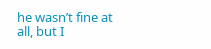he wasn’t fine at all, but I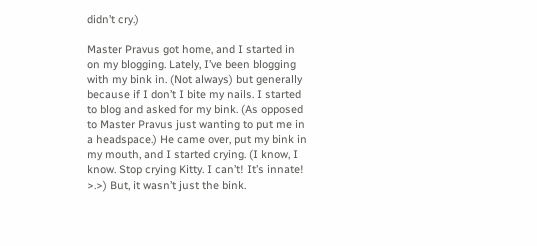didn’t cry.)

Master Pravus got home, and I started in on my blogging. Lately, I’ve been blogging with my bink in. (Not always) but generally because if I don’t I bite my nails. I started to blog and asked for my bink. (As opposed to Master Pravus just wanting to put me in a headspace.) He came over, put my bink in my mouth, and I started crying. (I know, I know. Stop crying Kitty. I can’t! It’s innate! >.>) But, it wasn’t just the bink.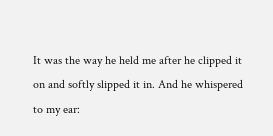It was the way he held me after he clipped it on and softly slipped it in. And he whispered to my ear: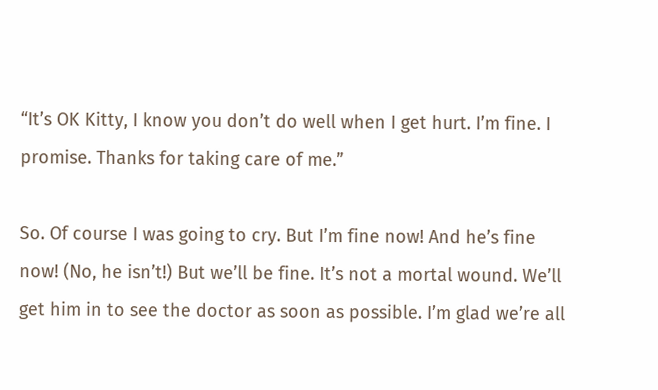“It’s OK Kitty, I know you don’t do well when I get hurt. I’m fine. I promise. Thanks for taking care of me.”

So. Of course I was going to cry. But I’m fine now! And he’s fine now! (No, he isn’t!) But we’ll be fine. It’s not a mortal wound. We’ll get him in to see the doctor as soon as possible. I’m glad we’re all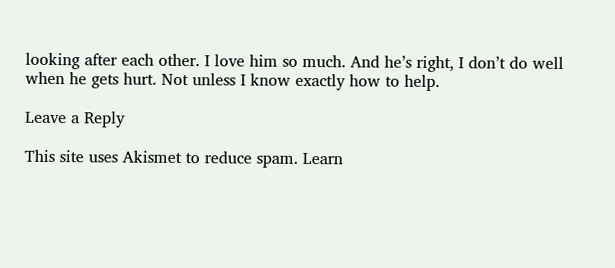looking after each other. I love him so much. And he’s right, I don’t do well when he gets hurt. Not unless I know exactly how to help.

Leave a Reply

This site uses Akismet to reduce spam. Learn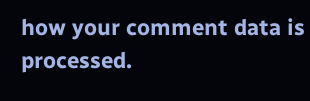how your comment data is processed.